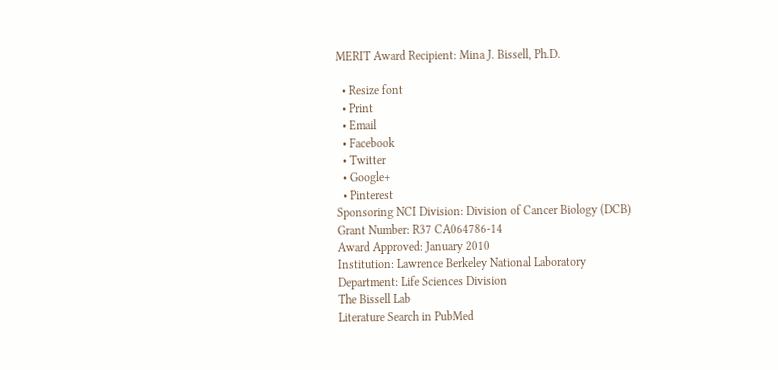MERIT Award Recipient: Mina J. Bissell, Ph.D.

  • Resize font
  • Print
  • Email
  • Facebook
  • Twitter
  • Google+
  • Pinterest
Sponsoring NCI Division: Division of Cancer Biology (DCB)
Grant Number: R37 CA064786-14
Award Approved: January 2010
Institution: Lawrence Berkeley National Laboratory
Department: Life Sciences Division
The Bissell Lab
Literature Search in PubMed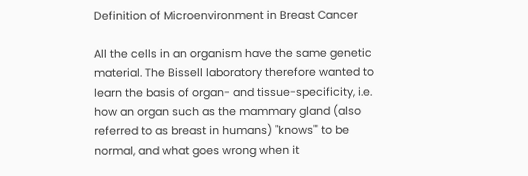Definition of Microenvironment in Breast Cancer

All the cells in an organism have the same genetic material. The Bissell laboratory therefore wanted to learn the basis of organ- and tissue-specificity, i.e. how an organ such as the mammary gland (also referred to as breast in humans) "knows"' to be normal, and what goes wrong when it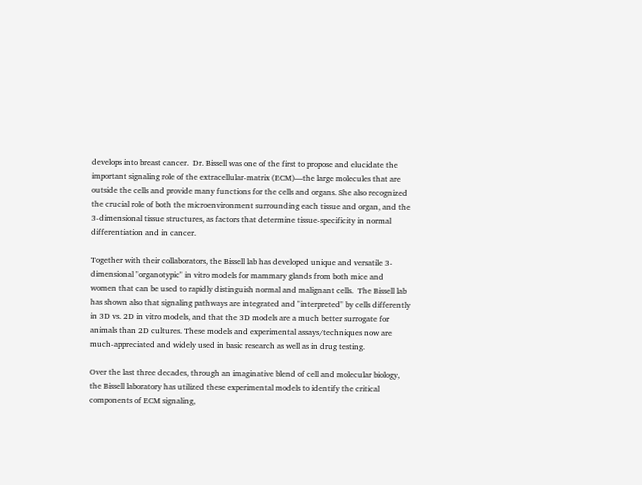develops into breast cancer.  Dr. Bissell was one of the first to propose and elucidate the important signaling role of the extracellular-matrix (ECM)—the large molecules that are outside the cells and provide many functions for the cells and organs. She also recognized the crucial role of both the microenvironment surrounding each tissue and organ, and the 3-dimensional tissue structures, as factors that determine tissue-specificity in normal differentiation and in cancer.

Together with their collaborators, the Bissell lab has developed unique and versatile 3-dimensional "organotypic" in vitro models for mammary glands from both mice and women that can be used to rapidly distinguish normal and malignant cells.  The Bissell lab has shown also that signaling pathways are integrated and "interpreted" by cells differently in 3D vs. 2D in vitro models, and that the 3D models are a much better surrogate for animals than 2D cultures. These models and experimental assays/techniques now are much-appreciated and widely used in basic research as well as in drug testing.

Over the last three decades, through an imaginative blend of cell and molecular biology, the Bissell laboratory has utilized these experimental models to identify the critical components of ECM signaling,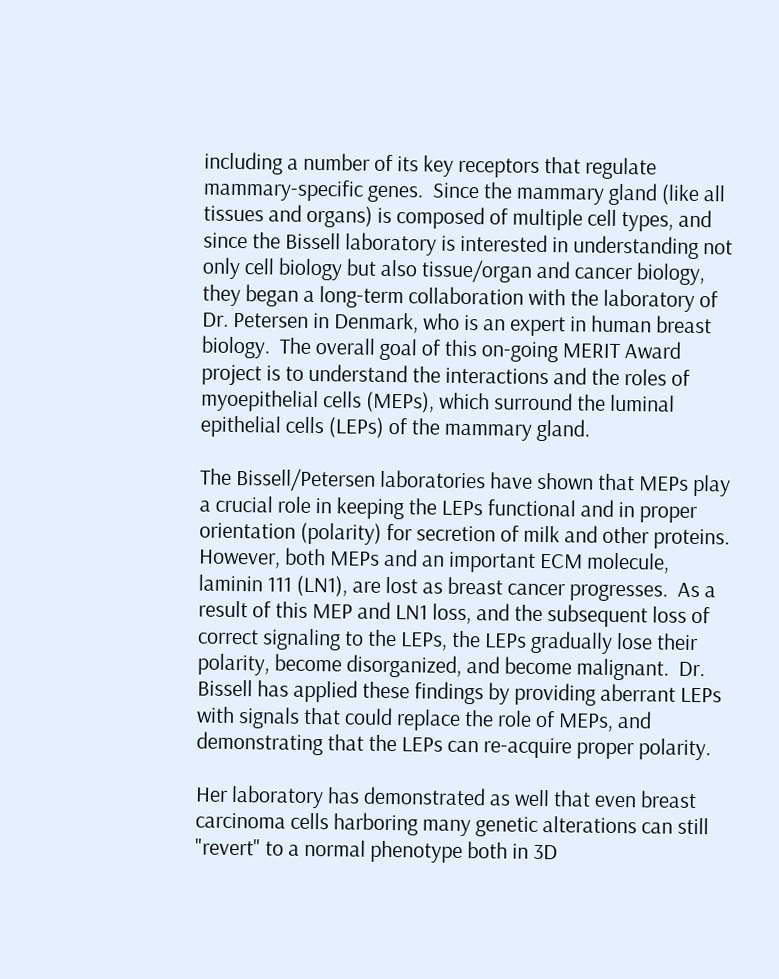including a number of its key receptors that regulate mammary-specific genes.  Since the mammary gland (like all tissues and organs) is composed of multiple cell types, and since the Bissell laboratory is interested in understanding not only cell biology but also tissue/organ and cancer biology, they began a long-term collaboration with the laboratory of Dr. Petersen in Denmark, who is an expert in human breast biology.  The overall goal of this on-going MERIT Award project is to understand the interactions and the roles of myoepithelial cells (MEPs), which surround the luminal epithelial cells (LEPs) of the mammary gland.

The Bissell/Petersen laboratories have shown that MEPs play a crucial role in keeping the LEPs functional and in proper orientation (polarity) for secretion of milk and other proteins.  However, both MEPs and an important ECM molecule, laminin 111 (LN1), are lost as breast cancer progresses.  As a result of this MEP and LN1 loss, and the subsequent loss of correct signaling to the LEPs, the LEPs gradually lose their polarity, become disorganized, and become malignant.  Dr. Bissell has applied these findings by providing aberrant LEPs with signals that could replace the role of MEPs, and demonstrating that the LEPs can re-acquire proper polarity.

Her laboratory has demonstrated as well that even breast carcinoma cells harboring many genetic alterations can still "revert" to a normal phenotype both in 3D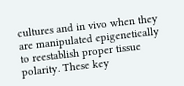cultures and in vivo when they are manipulated epigenetically to reestablish proper tissue polarity. These key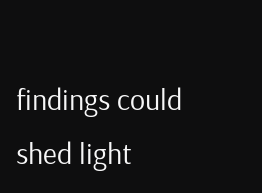findings could shed light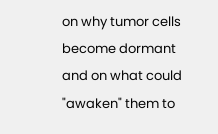on why tumor cells become dormant and on what could "awaken" them to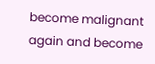become malignant again and become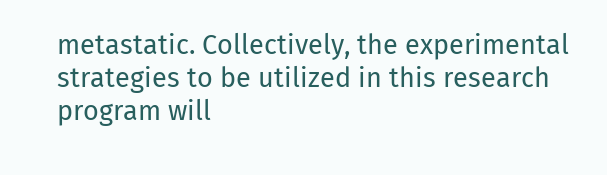metastatic. Collectively, the experimental strategies to be utilized in this research program will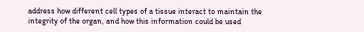address how different cell types of a tissue interact to maintain the integrity of the organ, and how this information could be used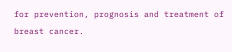for prevention, prognosis and treatment of breast cancer.